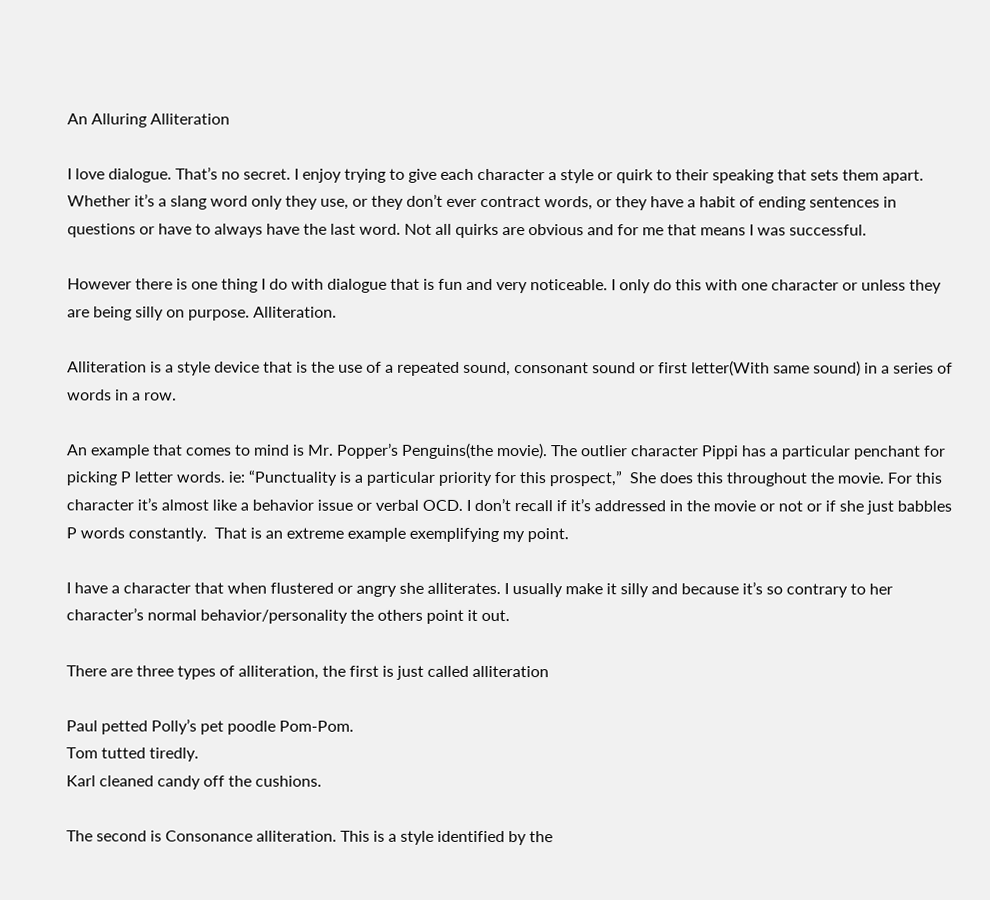An Alluring Alliteration

I love dialogue. That’s no secret. I enjoy trying to give each character a style or quirk to their speaking that sets them apart. Whether it’s a slang word only they use, or they don’t ever contract words, or they have a habit of ending sentences in questions or have to always have the last word. Not all quirks are obvious and for me that means I was successful.

However there is one thing I do with dialogue that is fun and very noticeable. I only do this with one character or unless they are being silly on purpose. Alliteration.

Alliteration is a style device that is the use of a repeated sound, consonant sound or first letter(With same sound) in a series of words in a row.

An example that comes to mind is Mr. Popper’s Penguins(the movie). The outlier character Pippi has a particular penchant for picking P letter words. ie: “Punctuality is a particular priority for this prospect,”  She does this throughout the movie. For this character it’s almost like a behavior issue or verbal OCD. I don’t recall if it’s addressed in the movie or not or if she just babbles P words constantly.  That is an extreme example exemplifying my point.

I have a character that when flustered or angry she alliterates. I usually make it silly and because it’s so contrary to her character’s normal behavior/personality the others point it out.

There are three types of alliteration, the first is just called alliteration

Paul petted Polly’s pet poodle Pom-Pom.
Tom tutted tiredly.
Karl cleaned candy off the cushions.

The second is Consonance alliteration. This is a style identified by the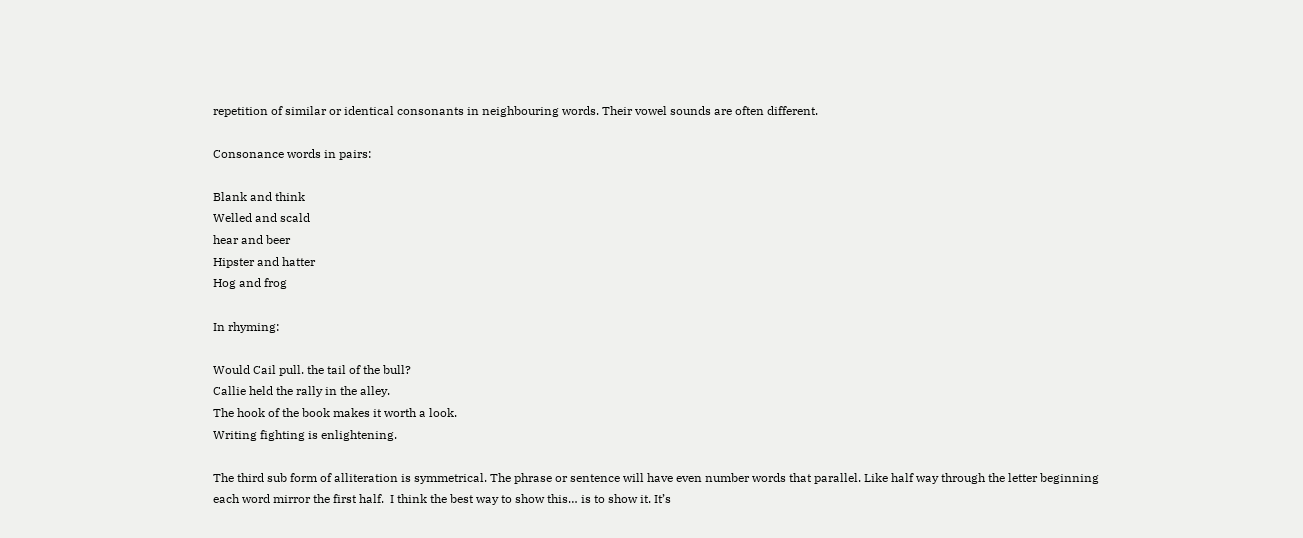repetition of similar or identical consonants in neighbouring words. Their vowel sounds are often different.

Consonance words in pairs:

Blank and think
Welled and scald
hear and beer
Hipster and hatter
Hog and frog

In rhyming:

Would Cail pull. the tail of the bull?
Callie held the rally in the alley.
The hook of the book makes it worth a look.
Writing fighting is enlightening.

The third sub form of alliteration is symmetrical. The phrase or sentence will have even number words that parallel. Like half way through the letter beginning each word mirror the first half.  I think the best way to show this… is to show it. It’s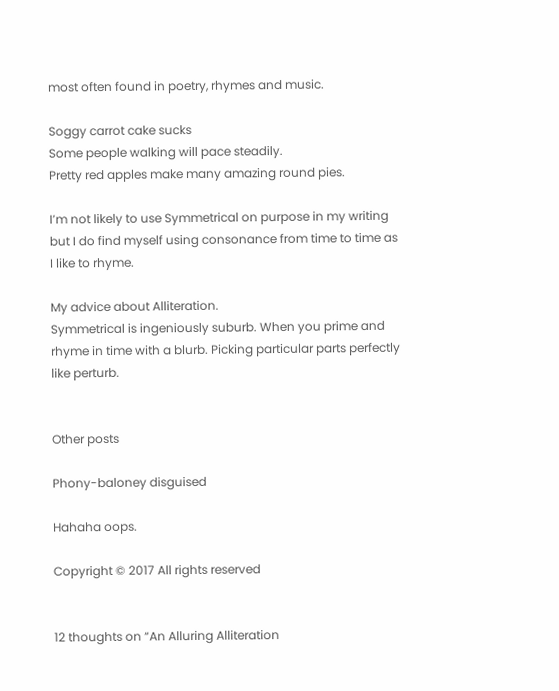most often found in poetry, rhymes and music.

Soggy carrot cake sucks
Some people walking will pace steadily.
Pretty red apples make many amazing round pies.

I’m not likely to use Symmetrical on purpose in my writing but I do find myself using consonance from time to time as I like to rhyme.

My advice about Alliteration.
Symmetrical is ingeniously suburb. When you prime and rhyme in time with a blurb. Picking particular parts perfectly like perturb.


Other posts

Phony-baloney disguised

Hahaha oops.

Copyright © 2017 All rights reserved


12 thoughts on “An Alluring Alliteration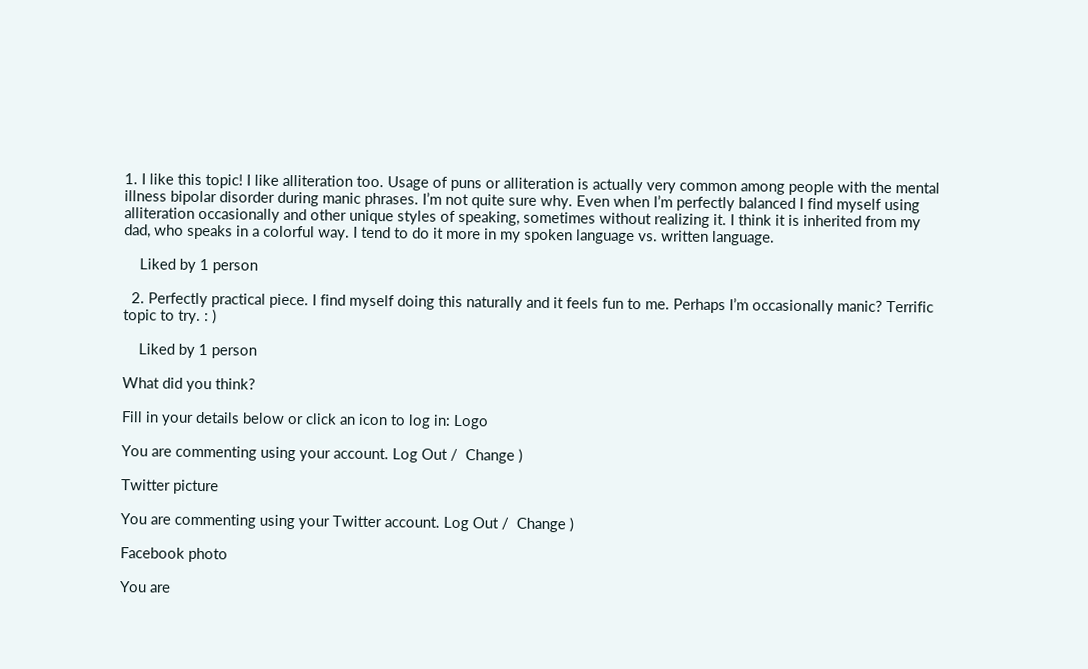1. I like this topic! I like alliteration too. Usage of puns or alliteration is actually very common among people with the mental illness bipolar disorder during manic phrases. I’m not quite sure why. Even when I’m perfectly balanced I find myself using alliteration occasionally and other unique styles of speaking, sometimes without realizing it. I think it is inherited from my dad, who speaks in a colorful way. I tend to do it more in my spoken language vs. written language.

    Liked by 1 person

  2. Perfectly practical piece. I find myself doing this naturally and it feels fun to me. Perhaps I’m occasionally manic? Terrific topic to try. : )

    Liked by 1 person

What did you think?

Fill in your details below or click an icon to log in: Logo

You are commenting using your account. Log Out /  Change )

Twitter picture

You are commenting using your Twitter account. Log Out /  Change )

Facebook photo

You are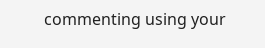commenting using your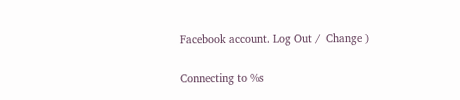Facebook account. Log Out /  Change )

Connecting to %s